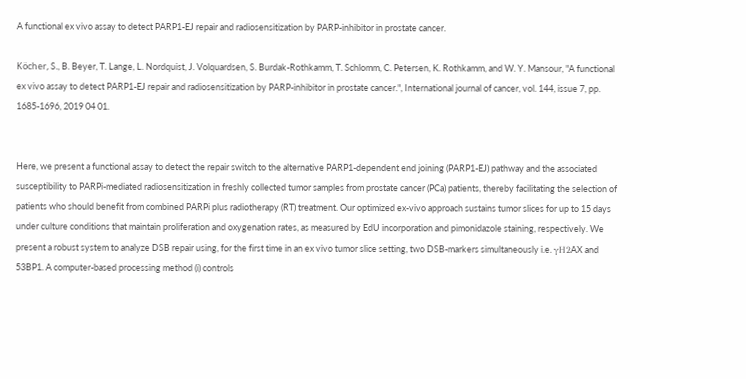A functional ex vivo assay to detect PARP1-EJ repair and radiosensitization by PARP-inhibitor in prostate cancer.

Köcher, S., B. Beyer, T. Lange, L. Nordquist, J. Volquardsen, S. Burdak-Rothkamm, T. Schlomm, C. Petersen, K. Rothkamm, and W. Y. Mansour, "A functional ex vivo assay to detect PARP1-EJ repair and radiosensitization by PARP-inhibitor in prostate cancer.", International journal of cancer, vol. 144, issue 7, pp. 1685-1696, 2019 04 01.


Here, we present a functional assay to detect the repair switch to the alternative PARP1-dependent end joining (PARP1-EJ) pathway and the associated susceptibility to PARPi-mediated radiosensitization in freshly collected tumor samples from prostate cancer (PCa) patients, thereby facilitating the selection of patients who should benefit from combined PARPi plus radiotherapy (RT) treatment. Our optimized ex-vivo approach sustains tumor slices for up to 15 days under culture conditions that maintain proliferation and oxygenation rates, as measured by EdU incorporation and pimonidazole staining, respectively. We present a robust system to analyze DSB repair using, for the first time in an ex vivo tumor slice setting, two DSB-markers simultaneously i.e. γH2AX and 53BP1. A computer-based processing method (i) controls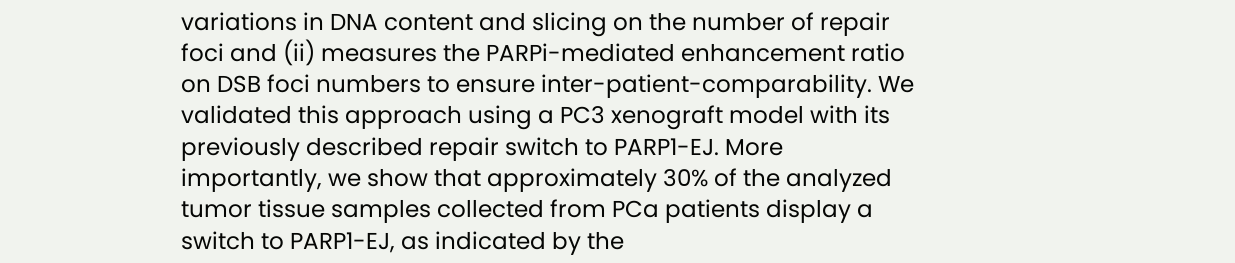variations in DNA content and slicing on the number of repair foci and (ii) measures the PARPi-mediated enhancement ratio on DSB foci numbers to ensure inter-patient-comparability. We validated this approach using a PC3 xenograft model with its previously described repair switch to PARP1-EJ. More importantly, we show that approximately 30% of the analyzed tumor tissue samples collected from PCa patients display a switch to PARP1-EJ, as indicated by the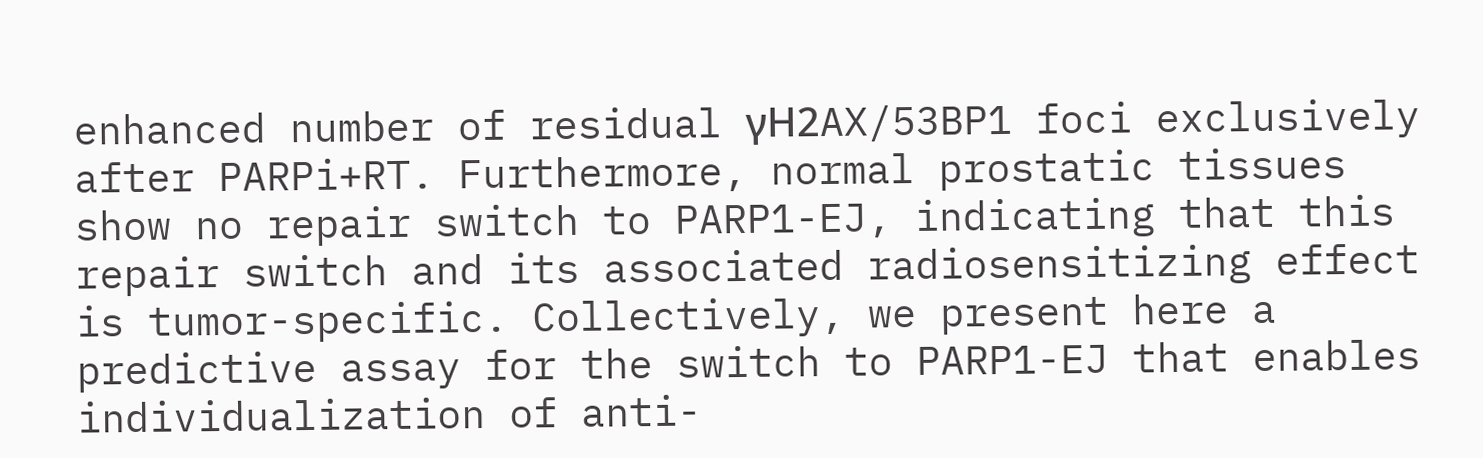enhanced number of residual γH2AX/53BP1 foci exclusively after PARPi+RT. Furthermore, normal prostatic tissues show no repair switch to PARP1-EJ, indicating that this repair switch and its associated radiosensitizing effect is tumor-specific. Collectively, we present here a predictive assay for the switch to PARP1-EJ that enables individualization of anti-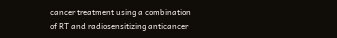cancer treatment using a combination of RT and radiosensitizing anticancer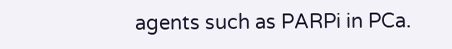agents such as PARPi in PCa.